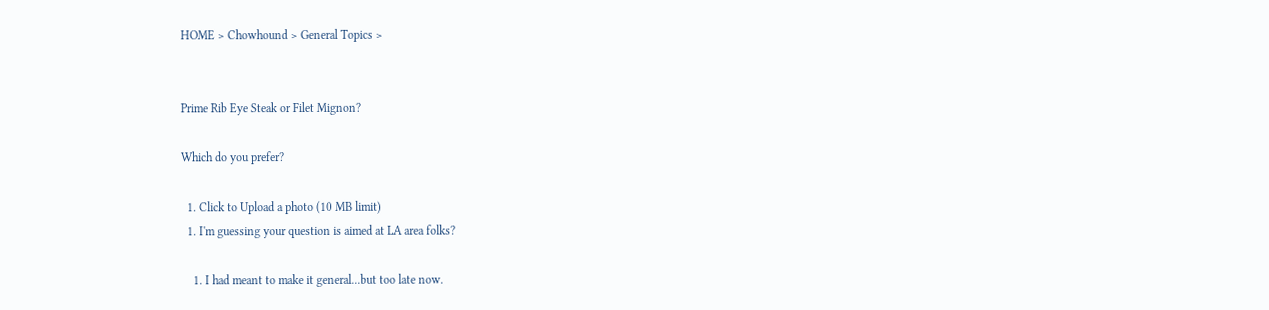HOME > Chowhound > General Topics >


Prime Rib Eye Steak or Filet Mignon?

Which do you prefer?

  1. Click to Upload a photo (10 MB limit)
  1. I'm guessing your question is aimed at LA area folks?

    1. I had meant to make it general...but too late now.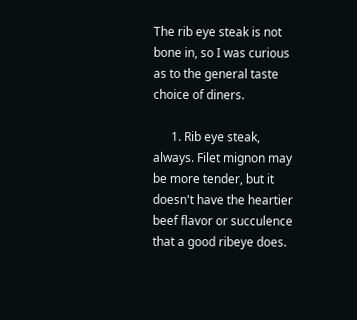The rib eye steak is not bone in, so I was curious as to the general taste choice of diners.

      1. Rib eye steak, always. Filet mignon may be more tender, but it doesn't have the heartier beef flavor or succulence that a good ribeye does.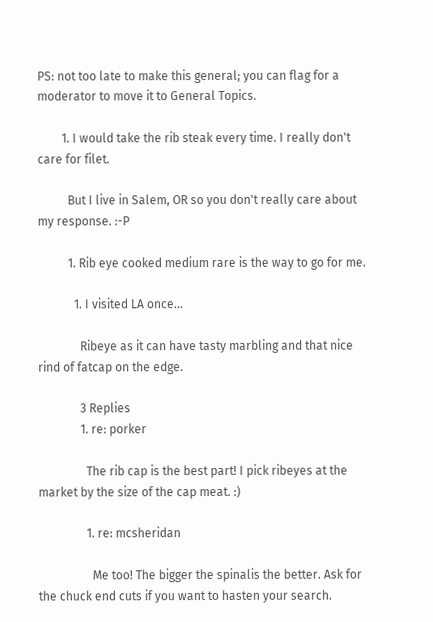PS: not too late to make this general; you can flag for a moderator to move it to General Topics.

        1. I would take the rib steak every time. I really don't care for filet.

          But I live in Salem, OR so you don't really care about my response. :-P

          1. Rib eye cooked medium rare is the way to go for me.

            1. I visited LA once...

              Ribeye as it can have tasty marbling and that nice rind of fatcap on the edge.

              3 Replies
              1. re: porker

                The rib cap is the best part! I pick ribeyes at the market by the size of the cap meat. :)

                1. re: mcsheridan

                  Me too! The bigger the spinalis the better. Ask for the chuck end cuts if you want to hasten your search.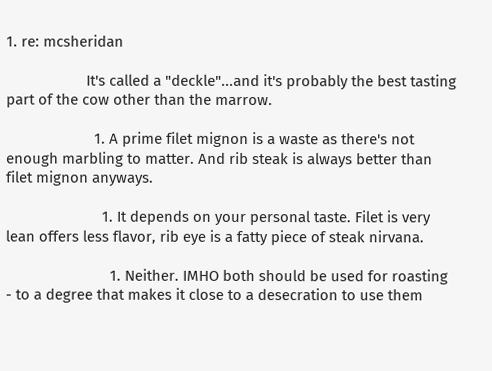1. re: mcsheridan

                    It's called a "deckle"...and it's probably the best tasting part of the cow other than the marrow.

                      1. A prime filet mignon is a waste as there's not enough marbling to matter. And rib steak is always better than filet mignon anyways.

                        1. It depends on your personal taste. Filet is very lean offers less flavor, rib eye is a fatty piece of steak nirvana.

                          1. Neither. IMHO both should be used for roasting - to a degree that makes it close to a desecration to use them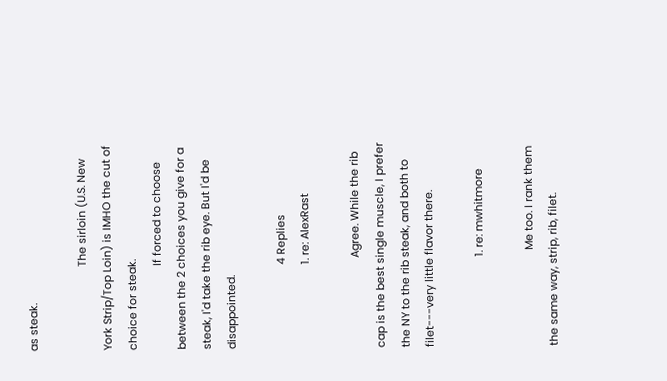as steak.

                            The sirloin (U.S. New York Strip/Top Loin) is IMHO the cut of choice for steak.
                            If forced to choose between the 2 choices you give for a steak, I'd take the rib eye. But I'd be disappointed.

                            4 Replies
                            1. re: AlexRast

                              Agree. While the rib cap is the best single muscle, I prefer the NY to the rib steak, and both to filet---very little flavor there.

                              1. re: mwhitmore

                                Me too. I rank them the same way, strip, rib, filet.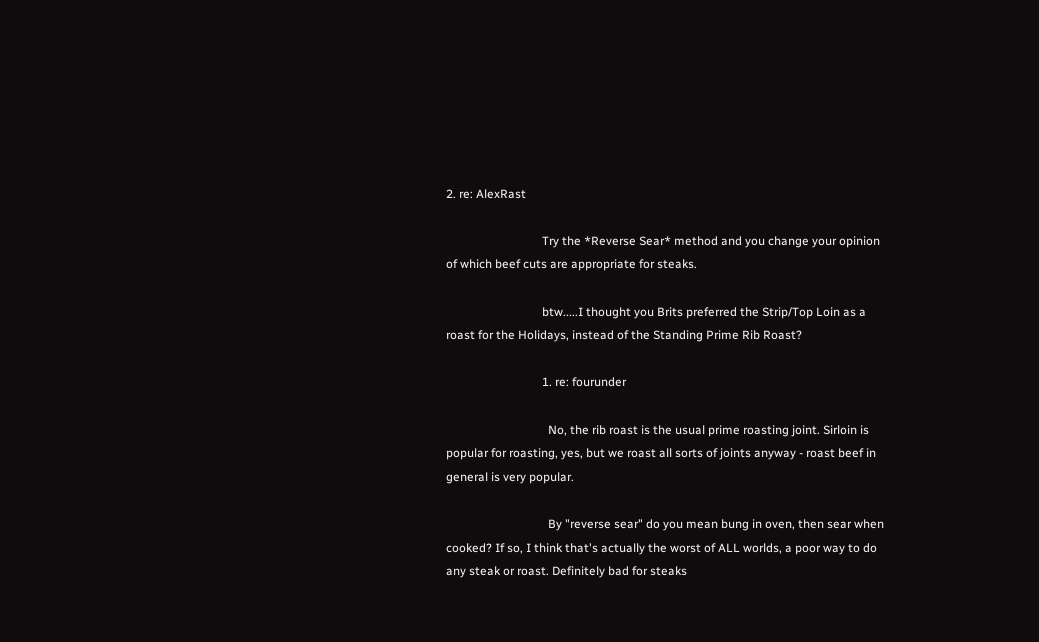2. re: AlexRast

                                Try the *Reverse Sear* method and you change your opinion of which beef cuts are appropriate for steaks.

                                btw.....I thought you Brits preferred the Strip/Top Loin as a roast for the Holidays, instead of the Standing Prime Rib Roast?

                                1. re: fourunder

                                  No, the rib roast is the usual prime roasting joint. Sirloin is popular for roasting, yes, but we roast all sorts of joints anyway - roast beef in general is very popular.

                                  By "reverse sear" do you mean bung in oven, then sear when cooked? If so, I think that's actually the worst of ALL worlds, a poor way to do any steak or roast. Definitely bad for steaks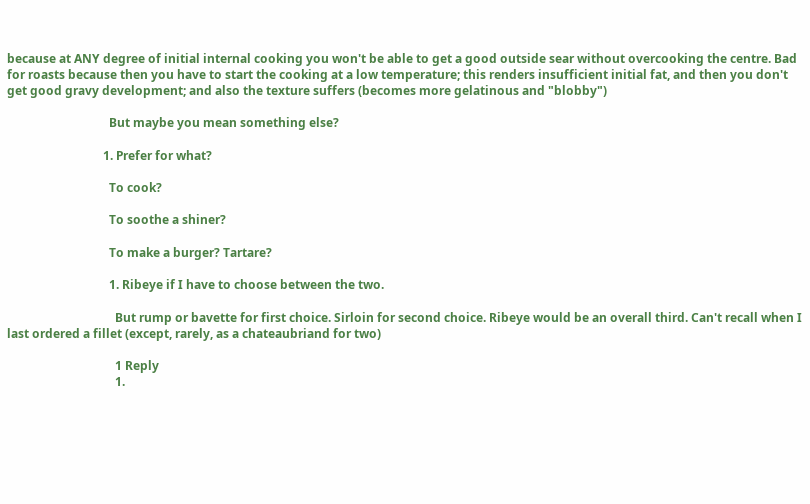because at ANY degree of initial internal cooking you won't be able to get a good outside sear without overcooking the centre. Bad for roasts because then you have to start the cooking at a low temperature; this renders insufficient initial fat, and then you don't get good gravy development; and also the texture suffers (becomes more gelatinous and "blobby")

                                  But maybe you mean something else?

                                1. Prefer for what?

                                  To cook?

                                  To soothe a shiner?

                                  To make a burger? Tartare?

                                  1. Ribeye if I have to choose between the two.

                                    But rump or bavette for first choice. Sirloin for second choice. Ribeye would be an overall third. Can't recall when I last ordered a fillet (except, rarely, as a chateaubriand for two)

                                    1 Reply
                                    1.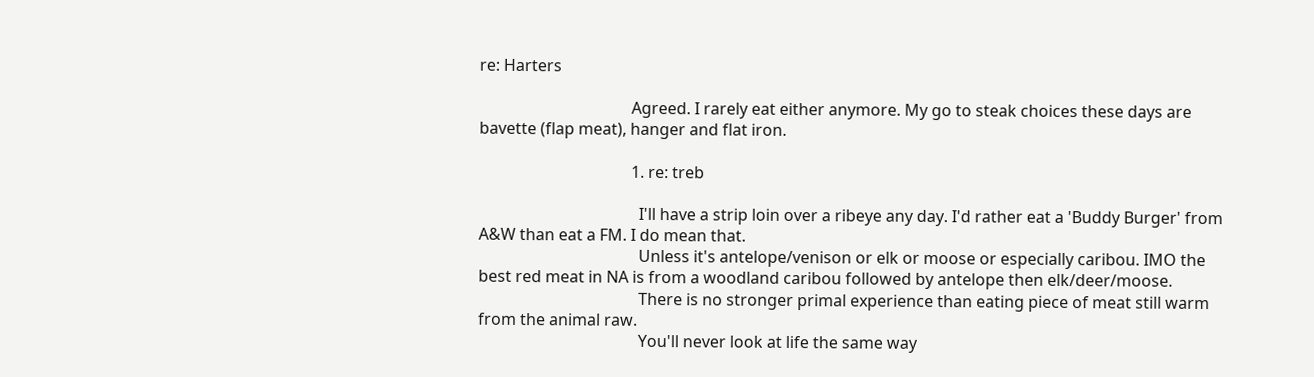re: Harters

                                      Agreed. I rarely eat either anymore. My go to steak choices these days are bavette (flap meat), hanger and flat iron.

                                      1. re: treb

                                        I'll have a strip loin over a ribeye any day. I'd rather eat a 'Buddy Burger' from A&W than eat a FM. I do mean that.
                                        Unless it's antelope/venison or elk or moose or especially caribou. IMO the best red meat in NA is from a woodland caribou followed by antelope then elk/deer/moose.
                                        There is no stronger primal experience than eating piece of meat still warm from the animal raw.
                                        You'll never look at life the same way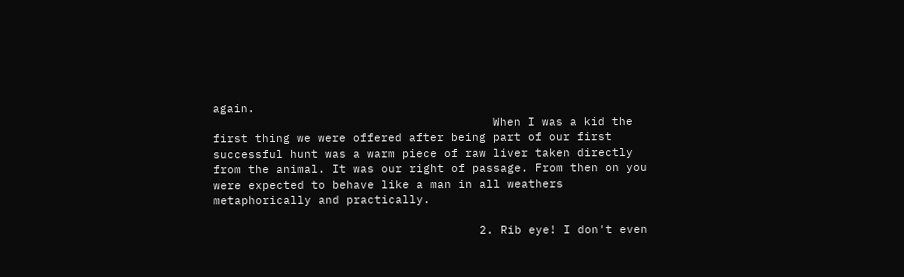again.
                                        When I was a kid the first thing we were offered after being part of our first successful hunt was a warm piece of raw liver taken directly from the animal. It was our right of passage. From then on you were expected to behave like a man in all weathers metaphorically and practically.

                                      2. Rib eye! I don't even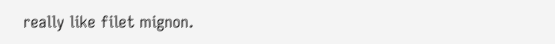really like filet mignon.